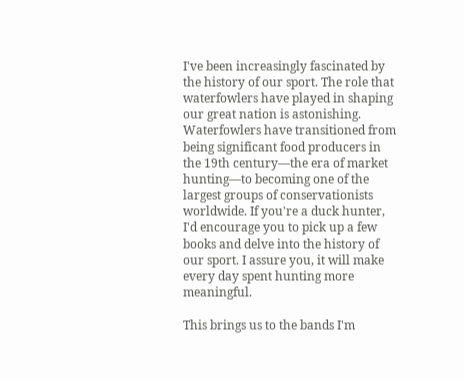I've been increasingly fascinated by the history of our sport. The role that waterfowlers have played in shaping our great nation is astonishing. Waterfowlers have transitioned from being significant food producers in the 19th century—the era of market hunting—to becoming one of the largest groups of conservationists worldwide. If you're a duck hunter, I'd encourage you to pick up a few books and delve into the history of our sport. I assure you, it will make every day spent hunting more meaningful.

This brings us to the bands I'm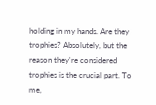holding in my hands. Are they trophies? Absolutely, but the reason they're considered trophies is the crucial part. To me,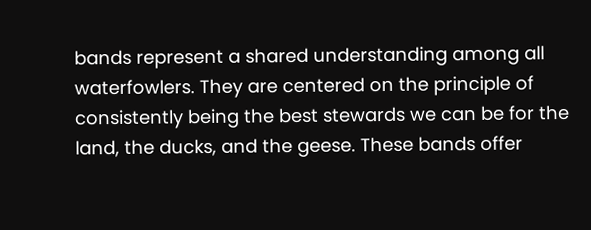bands represent a shared understanding among all waterfowlers. They are centered on the principle of consistently being the best stewards we can be for the land, the ducks, and the geese. These bands offer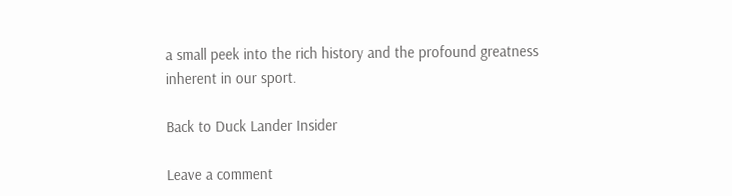a small peek into the rich history and the profound greatness inherent in our sport.

Back to Duck Lander Insider

Leave a comment